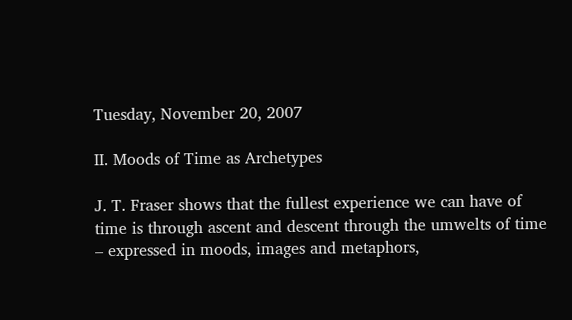Tuesday, November 20, 2007

II. Moods of Time as Archetypes

J. T. Fraser shows that the fullest experience we can have of time is through ascent and descent through the umwelts of time – expressed in moods, images and metaphors,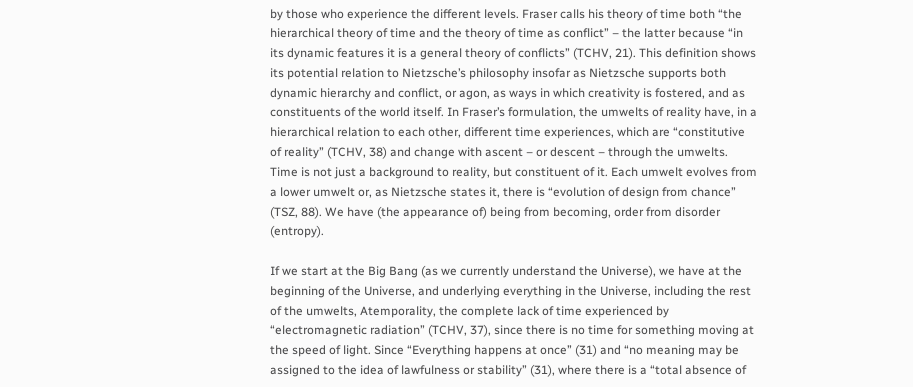by those who experience the different levels. Fraser calls his theory of time both “the hierarchical theory of time and the theory of time as conflict” – the latter because “in its dynamic features it is a general theory of conflicts” (TCHV, 21). This definition shows its potential relation to Nietzsche’s philosophy insofar as Nietzsche supports both dynamic hierarchy and conflict, or agon, as ways in which creativity is fostered, and as constituents of the world itself. In Fraser’s formulation, the umwelts of reality have, in a hierarchical relation to each other, different time experiences, which are “constitutive of reality” (TCHV, 38) and change with ascent – or descent – through the umwelts. Time is not just a background to reality, but constituent of it. Each umwelt evolves from a lower umwelt or, as Nietzsche states it, there is “evolution of design from chance” (TSZ, 88). We have (the appearance of) being from becoming, order from disorder (entropy).

If we start at the Big Bang (as we currently understand the Universe), we have at the beginning of the Universe, and underlying everything in the Universe, including the rest of the umwelts, Atemporality, the complete lack of time experienced by “electromagnetic radiation” (TCHV, 37), since there is no time for something moving at the speed of light. Since “Everything happens at once” (31) and “no meaning may be assigned to the idea of lawfulness or stability” (31), where there is a “total absence of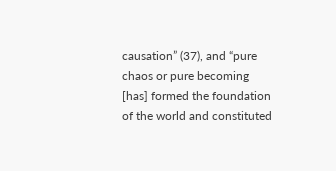causation” (37), and “pure chaos or pure becoming [has] formed the foundation of the world and constituted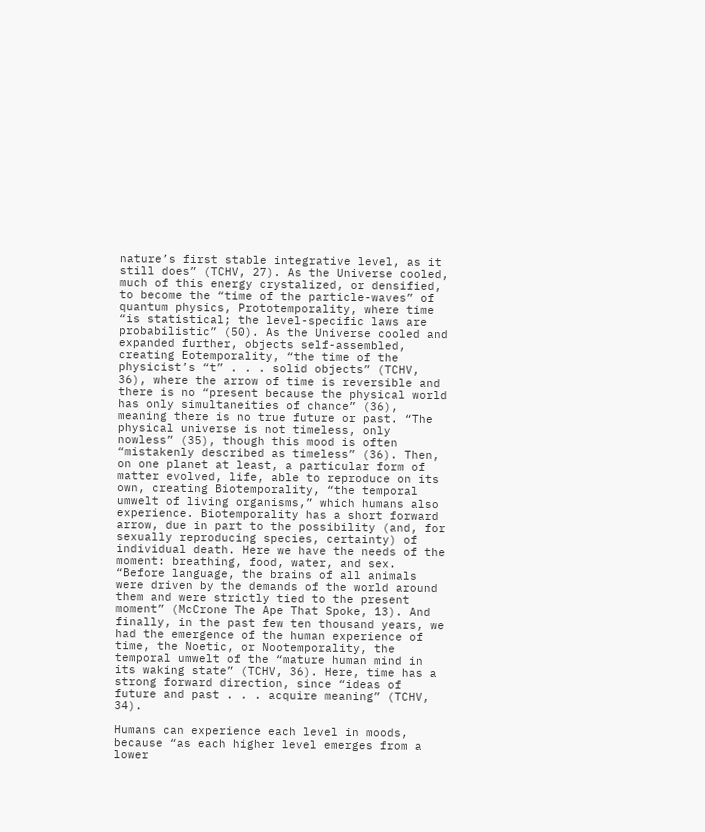nature’s first stable integrative level, as it still does” (TCHV, 27). As the Universe cooled, much of this energy crystalized, or densified, to become the “time of the particle-waves” of quantum physics, Prototemporality, where time “is statistical; the level-specific laws are probabilistic” (50). As the Universe cooled and expanded further, objects self-assembled, creating Eotemporality, “the time of the physicist’s “t” . . . solid objects” (TCHV, 36), where the arrow of time is reversible and there is no “present because the physical world has only simultaneities of chance” (36), meaning there is no true future or past. “The physical universe is not timeless, only nowless” (35), though this mood is often “mistakenly described as timeless” (36). Then, on one planet at least, a particular form of matter evolved, life, able to reproduce on its own, creating Biotemporality, “the temporal umwelt of living organisms,” which humans also experience. Biotemporality has a short forward arrow, due in part to the possibility (and, for sexually reproducing species, certainty) of individual death. Here we have the needs of the moment: breathing, food, water, and sex. “Before language, the brains of all animals were driven by the demands of the world around them and were strictly tied to the present moment” (McCrone The Ape That Spoke, 13). And finally, in the past few ten thousand years, we had the emergence of the human experience of time, the Noetic, or Nootemporality, the temporal umwelt of the “mature human mind in its waking state” (TCHV, 36). Here, time has a strong forward direction, since “ideas of future and past . . . acquire meaning” (TCHV, 34).

Humans can experience each level in moods, because “as each higher level emerges from a lower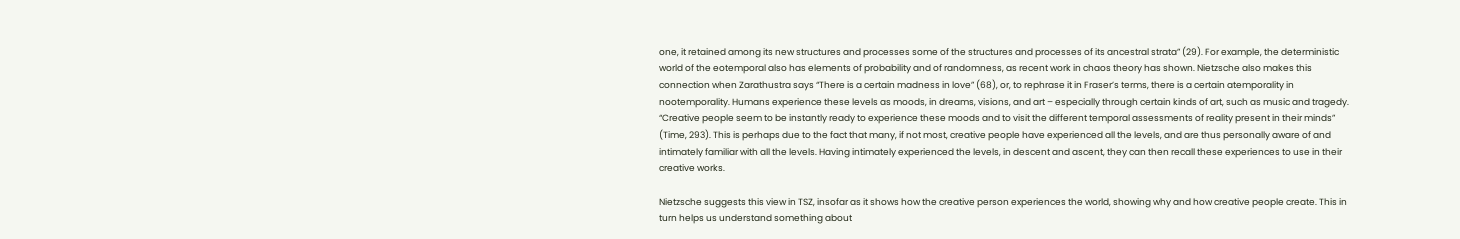one, it retained among its new structures and processes some of the structures and processes of its ancestral strata” (29). For example, the deterministic world of the eotemporal also has elements of probability and of randomness, as recent work in chaos theory has shown. Nietzsche also makes this connection when Zarathustra says “There is a certain madness in love” (68), or, to rephrase it in Fraser’s terms, there is a certain atemporality in nootemporality. Humans experience these levels as moods, in dreams, visions, and art – especially through certain kinds of art, such as music and tragedy. “Creative people seem to be instantly ready to experience these moods and to visit the different temporal assessments of reality present in their minds” (Time, 293). This is perhaps due to the fact that many, if not most, creative people have experienced all the levels, and are thus personally aware of and intimately familiar with all the levels. Having intimately experienced the levels, in descent and ascent, they can then recall these experiences to use in their creative works.

Nietzsche suggests this view in TSZ, insofar as it shows how the creative person experiences the world, showing why and how creative people create. This in turn helps us understand something about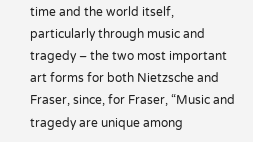time and the world itself, particularly through music and tragedy – the two most important art forms for both Nietzsche and Fraser, since, for Fraser, “Music and tragedy are unique among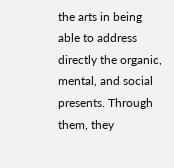the arts in being able to address directly the organic, mental, and social presents. Through them, they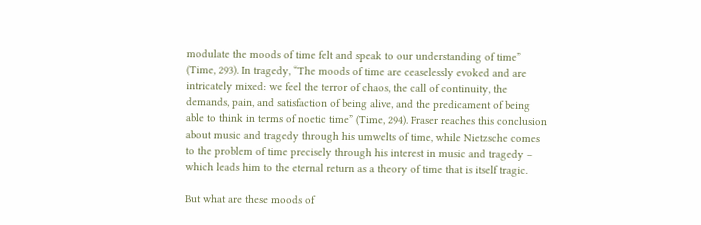modulate the moods of time felt and speak to our understanding of time” (Time, 293). In tragedy, “The moods of time are ceaselessly evoked and are intricately mixed: we feel the terror of chaos, the call of continuity, the demands, pain, and satisfaction of being alive, and the predicament of being able to think in terms of noetic time” (Time, 294). Fraser reaches this conclusion about music and tragedy through his umwelts of time, while Nietzsche comes to the problem of time precisely through his interest in music and tragedy – which leads him to the eternal return as a theory of time that is itself tragic.

But what are these moods of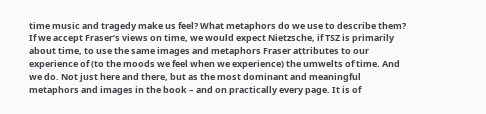time music and tragedy make us feel? What metaphors do we use to describe them? If we accept Fraser’s views on time, we would expect Nietzsche, if TSZ is primarily about time, to use the same images and metaphors Fraser attributes to our experience of (to the moods we feel when we experience) the umwelts of time. And we do. Not just here and there, but as the most dominant and meaningful metaphors and images in the book – and on practically every page. It is of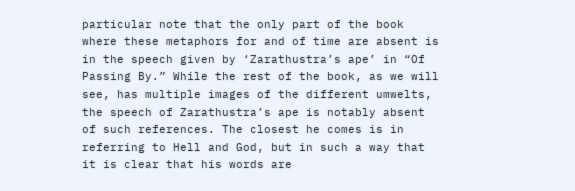particular note that the only part of the book where these metaphors for and of time are absent is in the speech given by ‘Zarathustra’s ape’ in “Of Passing By.” While the rest of the book, as we will see, has multiple images of the different umwelts, the speech of Zarathustra’s ape is notably absent of such references. The closest he comes is in referring to Hell and God, but in such a way that it is clear that his words are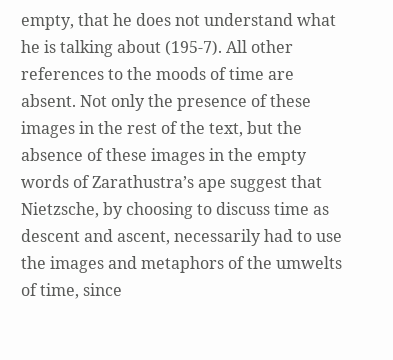empty, that he does not understand what he is talking about (195-7). All other references to the moods of time are absent. Not only the presence of these images in the rest of the text, but the absence of these images in the empty words of Zarathustra’s ape suggest that Nietzsche, by choosing to discuss time as descent and ascent, necessarily had to use the images and metaphors of the umwelts of time, since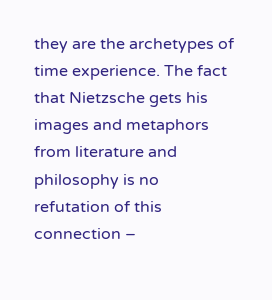they are the archetypes of time experience. The fact that Nietzsche gets his images and metaphors from literature and philosophy is no refutation of this connection –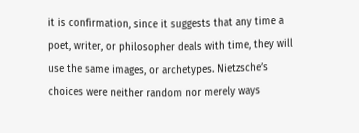it is confirmation, since it suggests that any time a poet, writer, or philosopher deals with time, they will use the same images, or archetypes. Nietzsche’s choices were neither random nor merely ways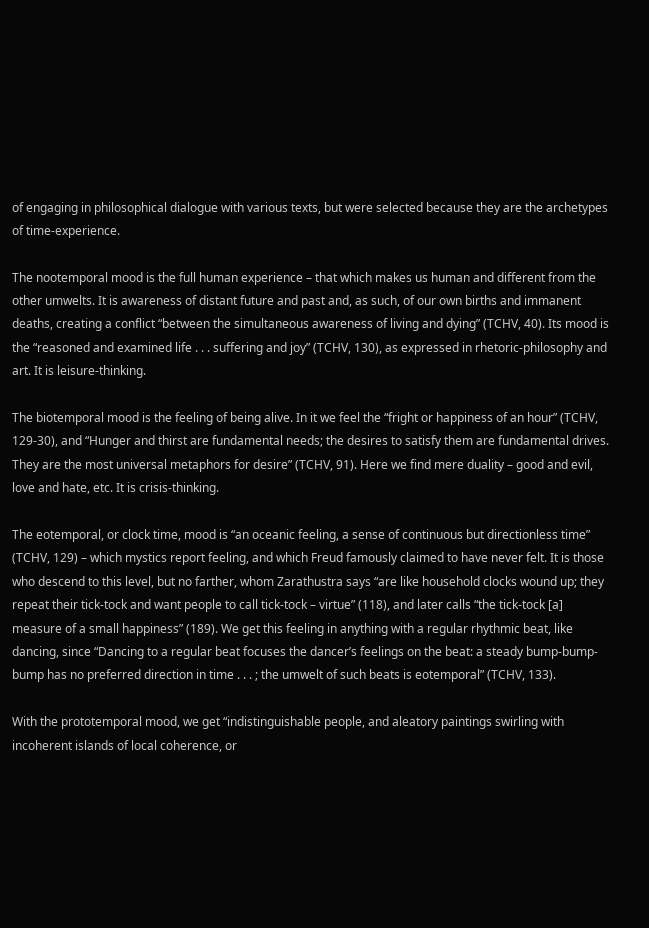of engaging in philosophical dialogue with various texts, but were selected because they are the archetypes of time-experience.

The nootemporal mood is the full human experience – that which makes us human and different from the other umwelts. It is awareness of distant future and past and, as such, of our own births and immanent deaths, creating a conflict “between the simultaneous awareness of living and dying” (TCHV, 40). Its mood is the “reasoned and examined life . . . suffering and joy” (TCHV, 130), as expressed in rhetoric-philosophy and art. It is leisure-thinking.

The biotemporal mood is the feeling of being alive. In it we feel the “fright or happiness of an hour” (TCHV, 129-30), and “Hunger and thirst are fundamental needs; the desires to satisfy them are fundamental drives. They are the most universal metaphors for desire” (TCHV, 91). Here we find mere duality – good and evil, love and hate, etc. It is crisis-thinking.

The eotemporal, or clock time, mood is “an oceanic feeling, a sense of continuous but directionless time” (TCHV, 129) – which mystics report feeling, and which Freud famously claimed to have never felt. It is those who descend to this level, but no farther, whom Zarathustra says “are like household clocks wound up; they repeat their tick-tock and want people to call tick-tock – virtue” (118), and later calls “the tick-tock [a] measure of a small happiness” (189). We get this feeling in anything with a regular rhythmic beat, like dancing, since “Dancing to a regular beat focuses the dancer’s feelings on the beat: a steady bump-bump-bump has no preferred direction in time . . . ; the umwelt of such beats is eotemporal” (TCHV, 133).

With the prototemporal mood, we get “indistinguishable people, and aleatory paintings swirling with incoherent islands of local coherence, or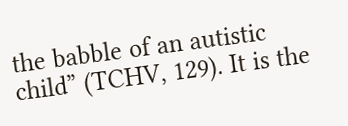the babble of an autistic child” (TCHV, 129). It is the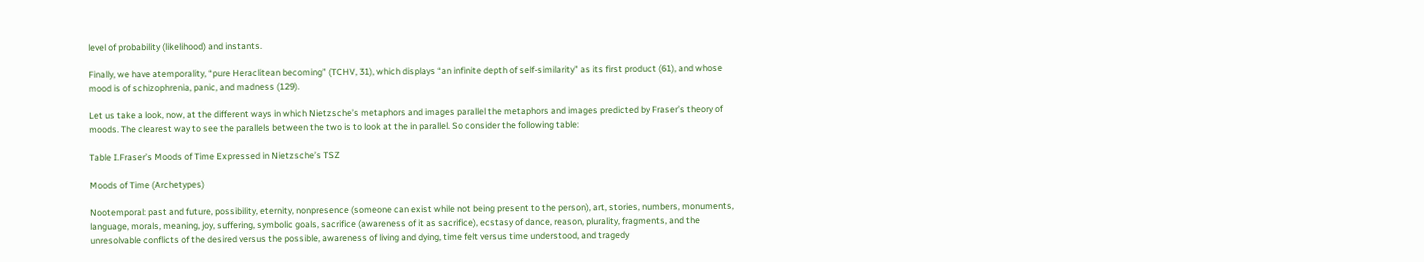level of probability (likelihood) and instants.

Finally, we have atemporality, “pure Heraclitean becoming” (TCHV, 31), which displays “an infinite depth of self-similarity” as its first product (61), and whose mood is of schizophrenia, panic, and madness (129).

Let us take a look, now, at the different ways in which Nietzsche’s metaphors and images parallel the metaphors and images predicted by Fraser’s theory of moods. The clearest way to see the parallels between the two is to look at the in parallel. So consider the following table:

Table I.Fraser’s Moods of Time Expressed in Nietzsche’s TSZ

Moods of Time (Archetypes)

Nootemporal: past and future, possibility, eternity, nonpresence (someone can exist while not being present to the person), art, stories, numbers, monuments, language, morals, meaning, joy, suffering, symbolic goals, sacrifice (awareness of it as sacrifice), ecstasy of dance, reason, plurality, fragments, and the unresolvable conflicts of the desired versus the possible, awareness of living and dying, time felt versus time understood, and tragedy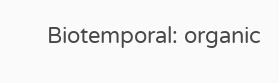Biotemporal: organic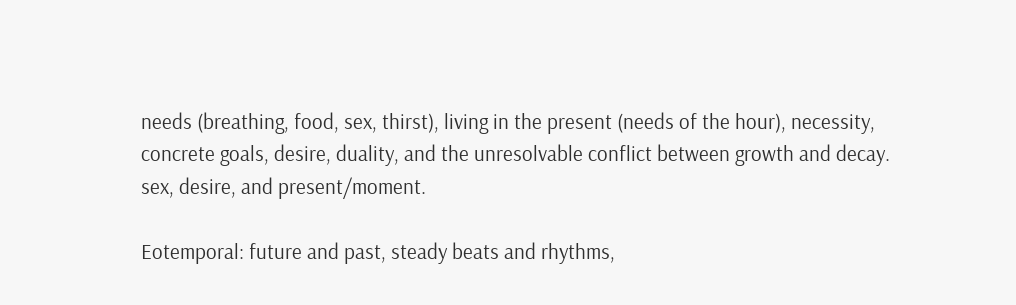needs (breathing, food, sex, thirst), living in the present (needs of the hour), necessity, concrete goals, desire, duality, and the unresolvable conflict between growth and decay. sex, desire, and present/moment.

Eotemporal: future and past, steady beats and rhythms,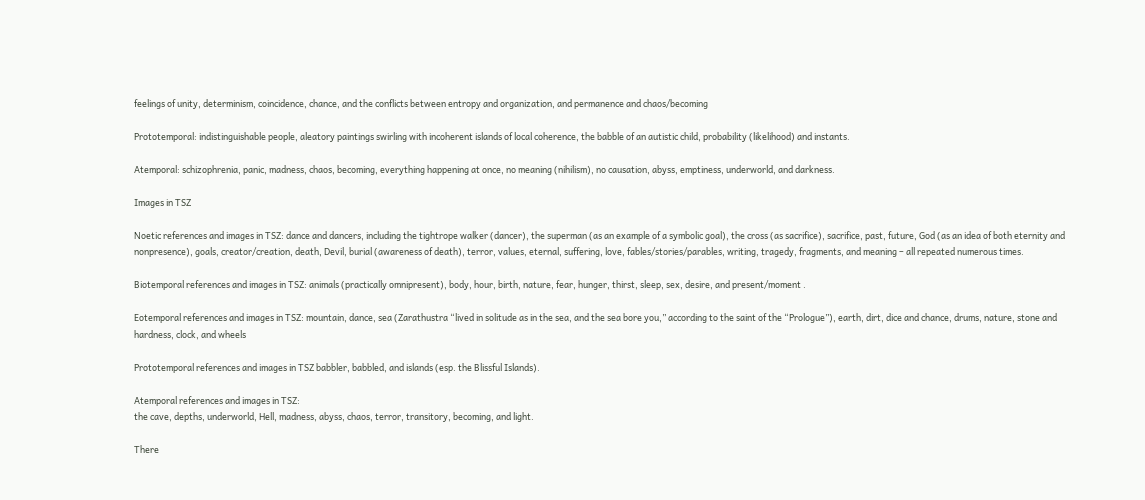feelings of unity, determinism, coincidence, chance, and the conflicts between entropy and organization, and permanence and chaos/becoming

Prototemporal: indistinguishable people, aleatory paintings swirling with incoherent islands of local coherence, the babble of an autistic child, probability (likelihood) and instants.

Atemporal: schizophrenia, panic, madness, chaos, becoming, everything happening at once, no meaning (nihilism), no causation, abyss, emptiness, underworld, and darkness.

Images in TSZ

Noetic references and images in TSZ: dance and dancers, including the tightrope walker (dancer), the superman (as an example of a symbolic goal), the cross (as sacrifice), sacrifice, past, future, God (as an idea of both eternity and nonpresence), goals, creator/creation, death, Devil, burial (awareness of death), terror, values, eternal, suffering, love, fables/stories/parables, writing, tragedy, fragments, and meaning – all repeated numerous times.

Biotemporal references and images in TSZ: animals (practically omnipresent), body, hour, birth, nature, fear, hunger, thirst, sleep, sex, desire, and present/moment .

Eotemporal references and images in TSZ: mountain, dance, sea (Zarathustra “lived in solitude as in the sea, and the sea bore you,” according to the saint of the “Prologue”), earth, dirt, dice and chance, drums, nature, stone and hardness, clock, and wheels

Prototemporal references and images in TSZ babbler, babbled, and islands (esp. the Blissful Islands).

Atemporal references and images in TSZ:
the cave, depths, underworld, Hell, madness, abyss, chaos, terror, transitory, becoming, and light.

There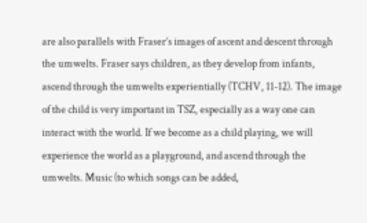are also parallels with Fraser’s images of ascent and descent through the umwelts. Fraser says children, as they develop from infants, ascend through the umwelts experientially (TCHV, 11-12). The image of the child is very important in TSZ, especially as a way one can interact with the world. If we become as a child playing, we will experience the world as a playground, and ascend through the umwelts. Music (to which songs can be added,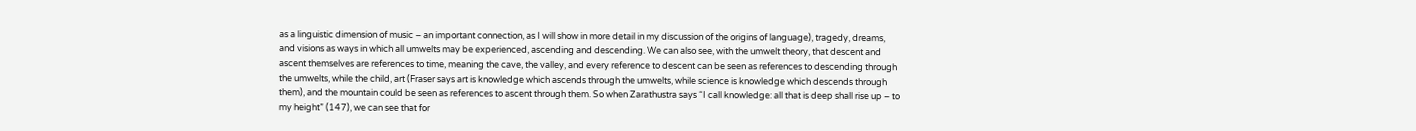as a linguistic dimension of music – an important connection, as I will show in more detail in my discussion of the origins of language), tragedy, dreams, and visions as ways in which all umwelts may be experienced, ascending and descending. We can also see, with the umwelt theory, that descent and ascent themselves are references to time, meaning the cave, the valley, and every reference to descent can be seen as references to descending through the umwelts, while the child, art (Fraser says art is knowledge which ascends through the umwelts, while science is knowledge which descends through them), and the mountain could be seen as references to ascent through them. So when Zarathustra says “I call knowledge: all that is deep shall rise up – to my height” (147), we can see that for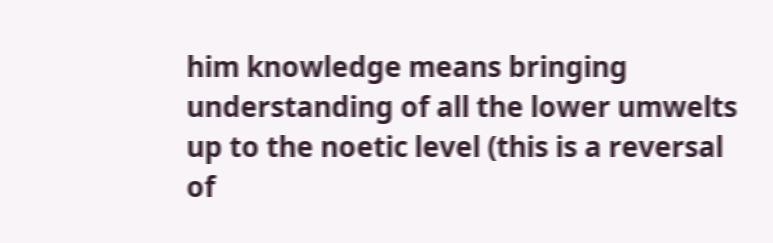him knowledge means bringing understanding of all the lower umwelts up to the noetic level (this is a reversal of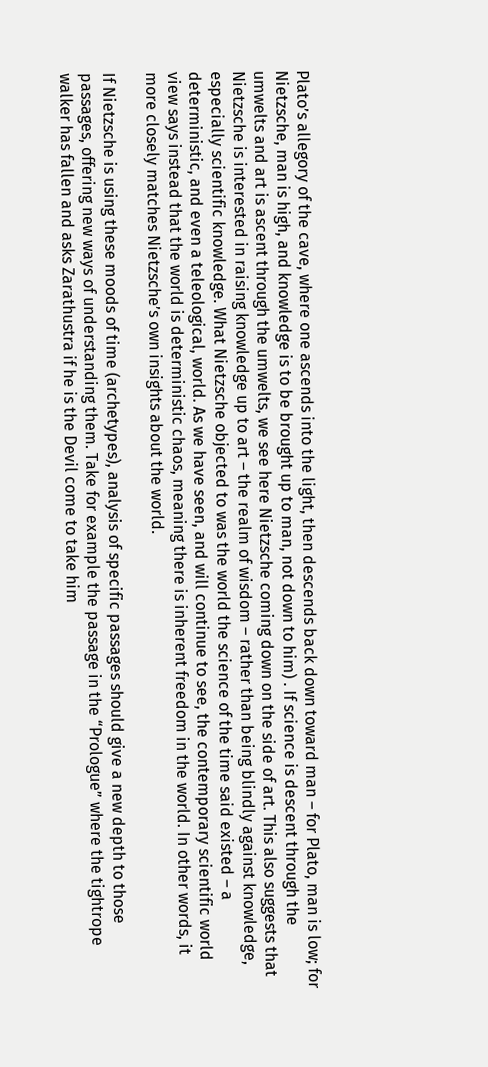Plato’s allegory of the cave, where one ascends into the light, then descends back down toward man – for Plato, man is low; for Nietzsche, man is high, and knowledge is to be brought up to man, not down to him) . If science is descent through the umwelts and art is ascent through the umwelts, we see here Nietzsche coming down on the side of art. This also suggests that Nietzsche is interested in raising knowledge up to art – the realm of wisdom – rather than being blindly against knowledge, especially scientific knowledge. What Nietzsche objected to was the world the science of the time said existed – a deterministic, and even a teleological, world. As we have seen, and will continue to see, the contemporary scientific world view says instead that the world is deterministic chaos, meaning there is inherent freedom in the world. In other words, it more closely matches Nietzsche’s own insights about the world.

If Nietzsche is using these moods of time (archetypes), analysis of specific passages should give a new depth to those passages, offering new ways of understanding them. Take for example the passage in the “Prologue” where the tightrope walker has fallen and asks Zarathustra if he is the Devil come to take him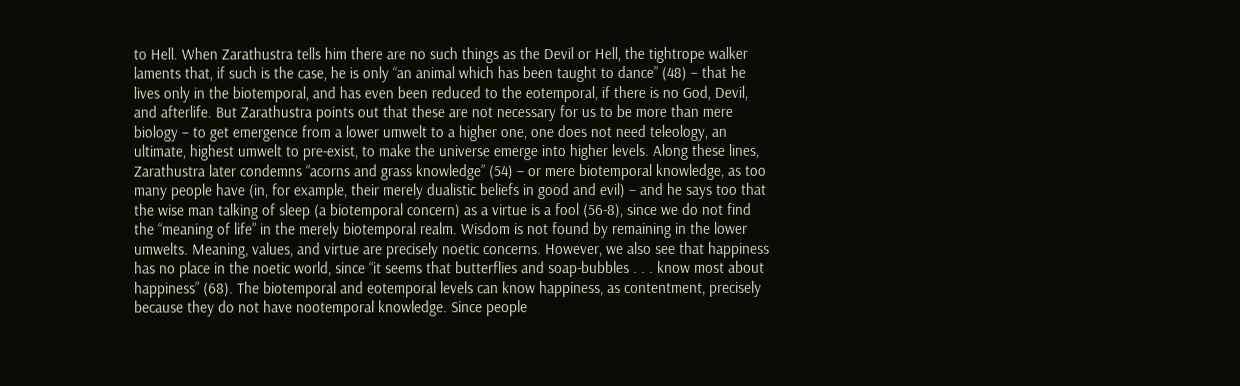to Hell. When Zarathustra tells him there are no such things as the Devil or Hell, the tightrope walker laments that, if such is the case, he is only “an animal which has been taught to dance” (48) – that he lives only in the biotemporal, and has even been reduced to the eotemporal, if there is no God, Devil, and afterlife. But Zarathustra points out that these are not necessary for us to be more than mere biology – to get emergence from a lower umwelt to a higher one, one does not need teleology, an ultimate, highest umwelt to pre-exist, to make the universe emerge into higher levels. Along these lines, Zarathustra later condemns “acorns and grass knowledge” (54) – or mere biotemporal knowledge, as too many people have (in, for example, their merely dualistic beliefs in good and evil) – and he says too that the wise man talking of sleep (a biotemporal concern) as a virtue is a fool (56-8), since we do not find the “meaning of life” in the merely biotemporal realm. Wisdom is not found by remaining in the lower umwelts. Meaning, values, and virtue are precisely noetic concerns. However, we also see that happiness has no place in the noetic world, since “it seems that butterflies and soap-bubbles . . . know most about happiness” (68). The biotemporal and eotemporal levels can know happiness, as contentment, precisely because they do not have nootemporal knowledge. Since people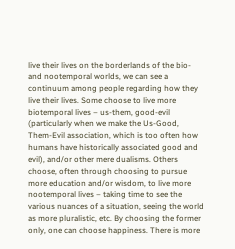live their lives on the borderlands of the bio- and nootemporal worlds, we can see a continuum among people regarding how they live their lives. Some choose to live more biotemporal lives – us-them, good-evil (particularly when we make the Us-Good, Them-Evil association, which is too often how humans have historically associated good and evil), and/or other mere dualisms. Others choose, often through choosing to pursue more education and/or wisdom, to live more nootemporal lives – taking time to see the various nuances of a situation, seeing the world as more pluralistic, etc. By choosing the former only, one can choose happiness. There is more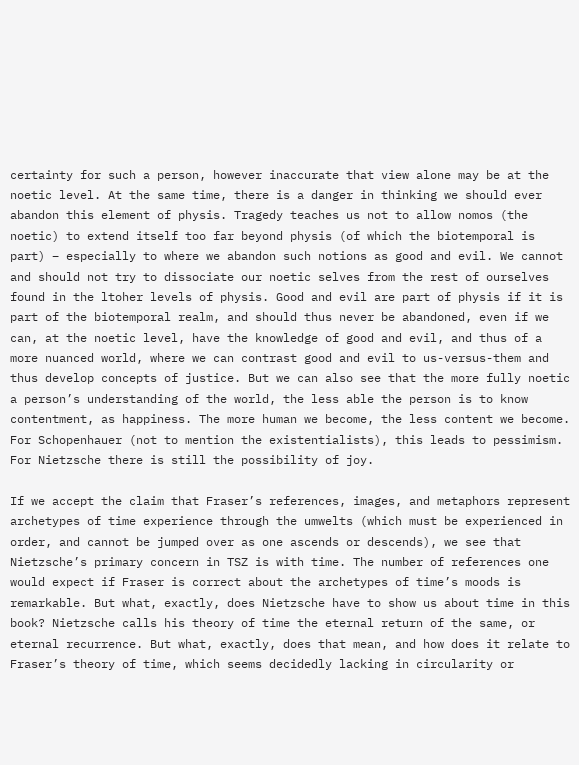certainty for such a person, however inaccurate that view alone may be at the noetic level. At the same time, there is a danger in thinking we should ever abandon this element of physis. Tragedy teaches us not to allow nomos (the noetic) to extend itself too far beyond physis (of which the biotemporal is part) – especially to where we abandon such notions as good and evil. We cannot and should not try to dissociate our noetic selves from the rest of ourselves found in the ltoher levels of physis. Good and evil are part of physis if it is part of the biotemporal realm, and should thus never be abandoned, even if we can, at the noetic level, have the knowledge of good and evil, and thus of a more nuanced world, where we can contrast good and evil to us-versus-them and thus develop concepts of justice. But we can also see that the more fully noetic a person’s understanding of the world, the less able the person is to know contentment, as happiness. The more human we become, the less content we become. For Schopenhauer (not to mention the existentialists), this leads to pessimism. For Nietzsche there is still the possibility of joy.

If we accept the claim that Fraser’s references, images, and metaphors represent archetypes of time experience through the umwelts (which must be experienced in order, and cannot be jumped over as one ascends or descends), we see that Nietzsche’s primary concern in TSZ is with time. The number of references one would expect if Fraser is correct about the archetypes of time’s moods is remarkable. But what, exactly, does Nietzsche have to show us about time in this book? Nietzsche calls his theory of time the eternal return of the same, or eternal recurrence. But what, exactly, does that mean, and how does it relate to Fraser’s theory of time, which seems decidedly lacking in circularity or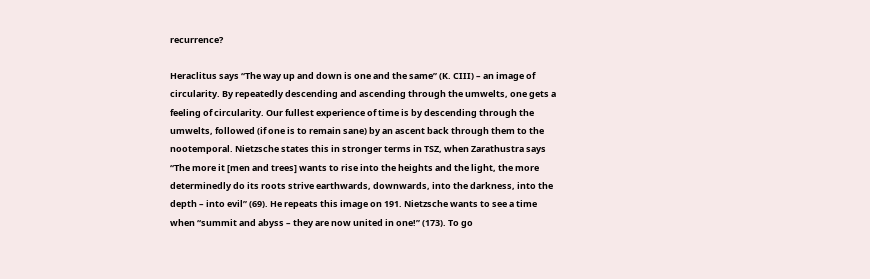recurrence?

Heraclitus says “The way up and down is one and the same” (K. CIII) – an image of circularity. By repeatedly descending and ascending through the umwelts, one gets a feeling of circularity. Our fullest experience of time is by descending through the umwelts, followed (if one is to remain sane) by an ascent back through them to the nootemporal. Nietzsche states this in stronger terms in TSZ, when Zarathustra says “The more it [men and trees] wants to rise into the heights and the light, the more determinedly do its roots strive earthwards, downwards, into the darkness, into the depth – into evil” (69). He repeats this image on 191. Nietzsche wants to see a time when “summit and abyss – they are now united in one!” (173). To go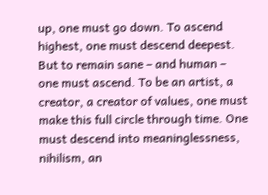up, one must go down. To ascend highest, one must descend deepest. But to remain sane – and human – one must ascend. To be an artist, a creator, a creator of values, one must make this full circle through time. One must descend into meaninglessness, nihilism, an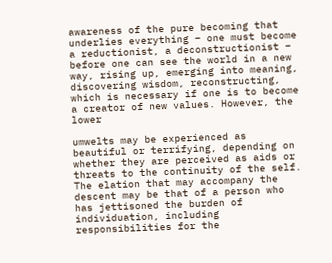awareness of the pure becoming that underlies everything – one must become a reductionist, a deconstructionist – before one can see the world in a new way, rising up, emerging into meaning, discovering wisdom, reconstructing, which is necessary if one is to become a creator of new values. However, the lower

umwelts may be experienced as beautiful or terrifying, depending on whether they are perceived as aids or threats to the continuity of the self. The elation that may accompany the descent may be that of a person who has jettisoned the burden of individuation, including responsibilities for the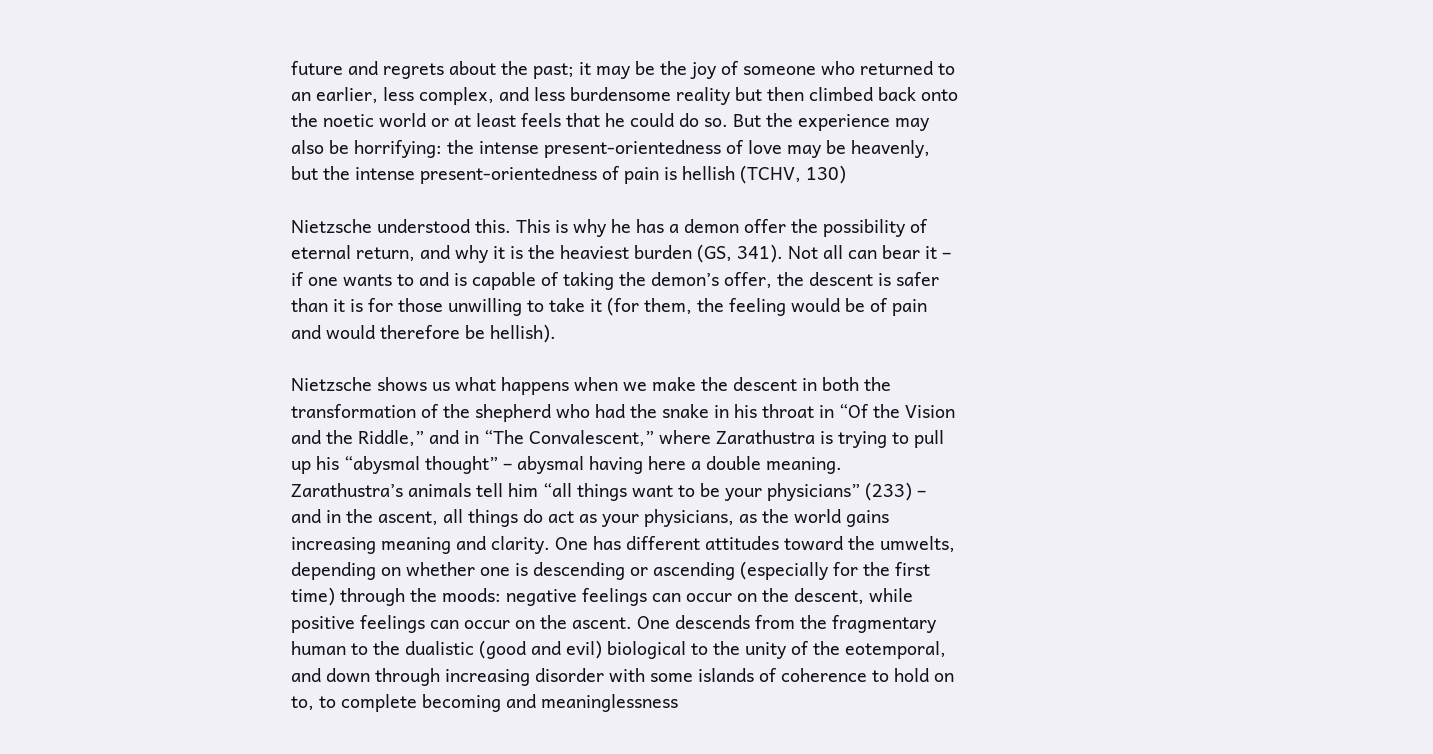future and regrets about the past; it may be the joy of someone who returned to an earlier, less complex, and less burdensome reality but then climbed back onto the noetic world or at least feels that he could do so. But the experience may also be horrifying: the intense present-orientedness of love may be heavenly, but the intense present-orientedness of pain is hellish (TCHV, 130)

Nietzsche understood this. This is why he has a demon offer the possibility of eternal return, and why it is the heaviest burden (GS, 341). Not all can bear it – if one wants to and is capable of taking the demon’s offer, the descent is safer than it is for those unwilling to take it (for them, the feeling would be of pain and would therefore be hellish).

Nietzsche shows us what happens when we make the descent in both the transformation of the shepherd who had the snake in his throat in “Of the Vision and the Riddle,” and in “The Convalescent,” where Zarathustra is trying to pull up his “abysmal thought” – abysmal having here a double meaning. Zarathustra’s animals tell him “all things want to be your physicians” (233) – and in the ascent, all things do act as your physicians, as the world gains increasing meaning and clarity. One has different attitudes toward the umwelts, depending on whether one is descending or ascending (especially for the first time) through the moods: negative feelings can occur on the descent, while positive feelings can occur on the ascent. One descends from the fragmentary human to the dualistic (good and evil) biological to the unity of the eotemporal, and down through increasing disorder with some islands of coherence to hold on to, to complete becoming and meaninglessness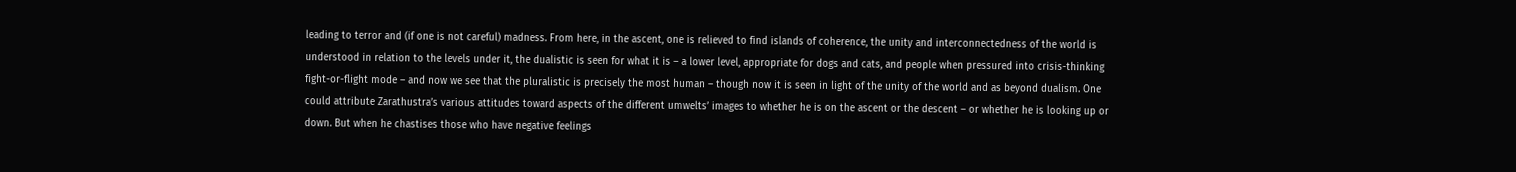leading to terror and (if one is not careful) madness. From here, in the ascent, one is relieved to find islands of coherence, the unity and interconnectedness of the world is understood in relation to the levels under it, the dualistic is seen for what it is – a lower level, appropriate for dogs and cats, and people when pressured into crisis-thinking fight-or-flight mode – and now we see that the pluralistic is precisely the most human – though now it is seen in light of the unity of the world and as beyond dualism. One could attribute Zarathustra’s various attitudes toward aspects of the different umwelts’ images to whether he is on the ascent or the descent – or whether he is looking up or down. But when he chastises those who have negative feelings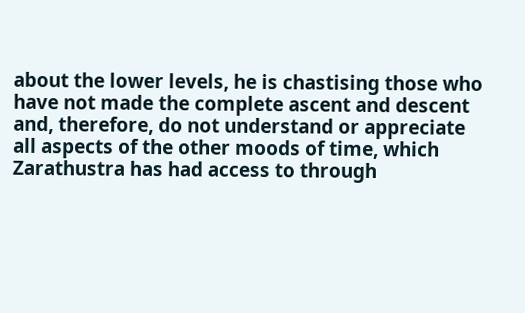about the lower levels, he is chastising those who have not made the complete ascent and descent and, therefore, do not understand or appreciate all aspects of the other moods of time, which Zarathustra has had access to through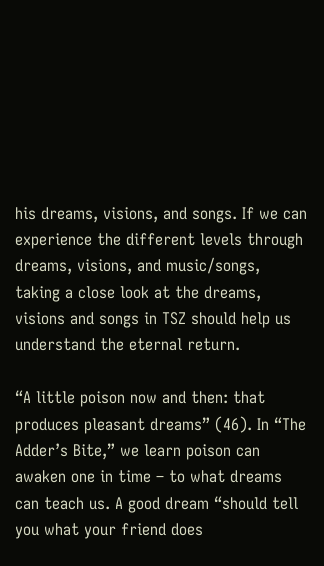his dreams, visions, and songs. If we can experience the different levels through dreams, visions, and music/songs, taking a close look at the dreams, visions and songs in TSZ should help us understand the eternal return.

“A little poison now and then: that produces pleasant dreams” (46). In “The Adder’s Bite,” we learn poison can awaken one in time – to what dreams can teach us. A good dream “should tell you what your friend does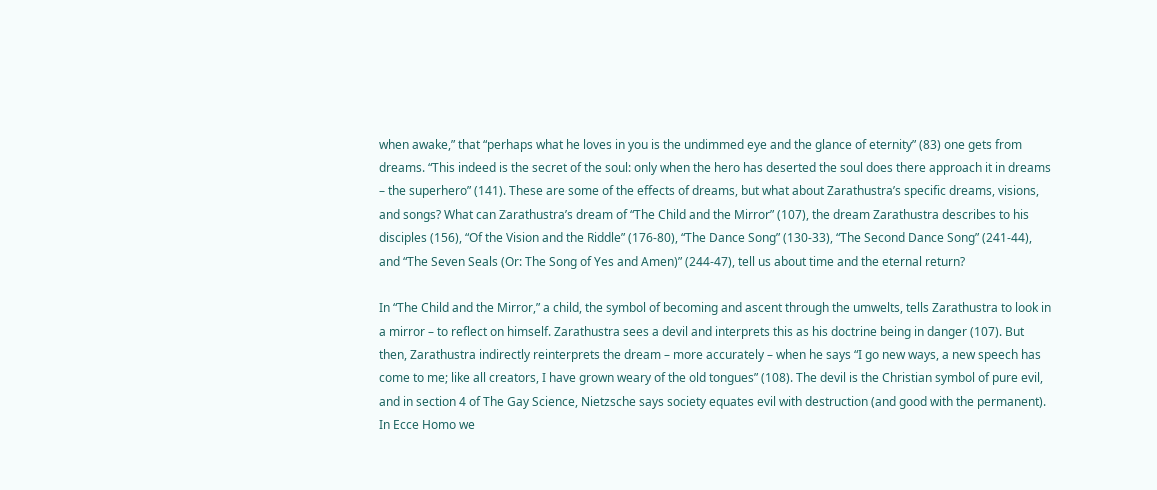when awake,” that “perhaps what he loves in you is the undimmed eye and the glance of eternity” (83) one gets from dreams. “This indeed is the secret of the soul: only when the hero has deserted the soul does there approach it in dreams – the superhero” (141). These are some of the effects of dreams, but what about Zarathustra’s specific dreams, visions, and songs? What can Zarathustra’s dream of “The Child and the Mirror” (107), the dream Zarathustra describes to his disciples (156), “Of the Vision and the Riddle” (176-80), “The Dance Song” (130-33), “The Second Dance Song” (241-44), and “The Seven Seals (Or: The Song of Yes and Amen)” (244-47), tell us about time and the eternal return?

In “The Child and the Mirror,” a child, the symbol of becoming and ascent through the umwelts, tells Zarathustra to look in a mirror – to reflect on himself. Zarathustra sees a devil and interprets this as his doctrine being in danger (107). But then, Zarathustra indirectly reinterprets the dream – more accurately – when he says “I go new ways, a new speech has come to me; like all creators, I have grown weary of the old tongues” (108). The devil is the Christian symbol of pure evil, and in section 4 of The Gay Science, Nietzsche says society equates evil with destruction (and good with the permanent). In Ecce Homo we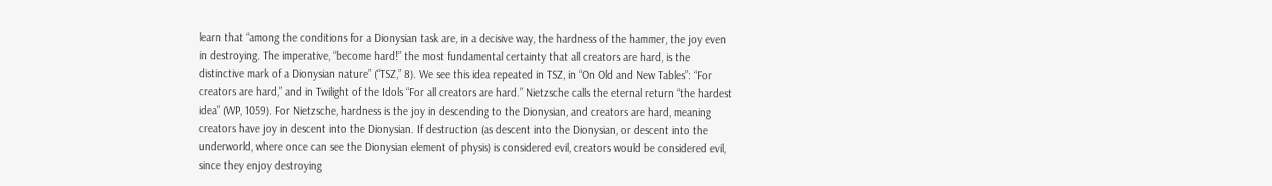learn that “among the conditions for a Dionysian task are, in a decisive way, the hardness of the hammer, the joy even in destroying. The imperative, “become hard!” the most fundamental certainty that all creators are hard, is the distinctive mark of a Dionysian nature” (“TSZ,” 8). We see this idea repeated in TSZ, in “On Old and New Tables”: “For creators are hard,” and in Twilight of the Idols “For all creators are hard.” Nietzsche calls the eternal return “the hardest idea” (WP, 1059). For Nietzsche, hardness is the joy in descending to the Dionysian, and creators are hard, meaning creators have joy in descent into the Dionysian. If destruction (as descent into the Dionysian, or descent into the underworld, where once can see the Dionysian element of physis) is considered evil, creators would be considered evil, since they enjoy destroying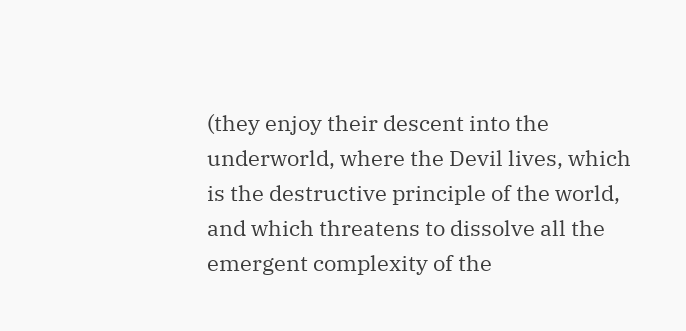(they enjoy their descent into the underworld, where the Devil lives, which is the destructive principle of the world, and which threatens to dissolve all the emergent complexity of the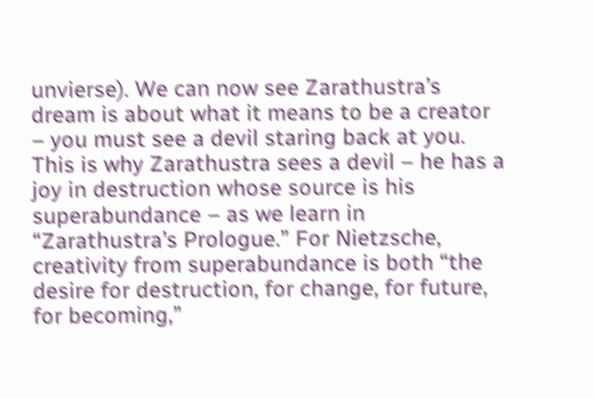unvierse). We can now see Zarathustra’s dream is about what it means to be a creator – you must see a devil staring back at you. This is why Zarathustra sees a devil – he has a joy in destruction whose source is his superabundance – as we learn in “Zarathustra’s Prologue.” For Nietzsche, creativity from superabundance is both “the desire for destruction, for change, for future, for becoming,”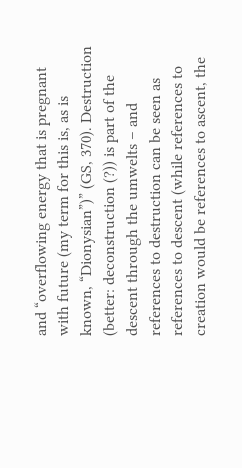and “overflowing energy that is pregnant with future (my term for this is, as is known, “Dionysian”)” (GS, 370). Destruction (better: deconstruction (?)) is part of the descent through the umwelts – and references to destruction can be seen as references to descent (while references to creation would be references to ascent, the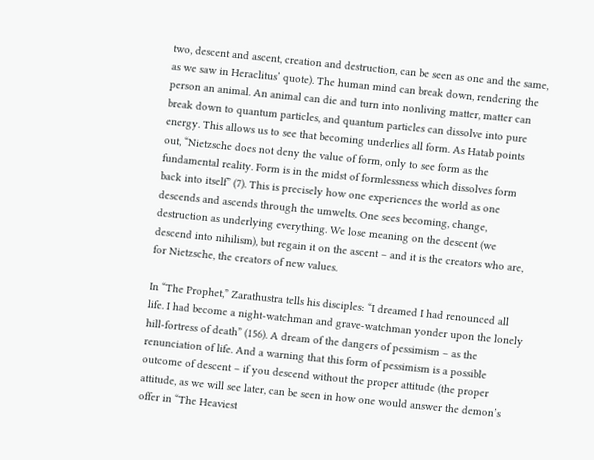two, descent and ascent, creation and destruction, can be seen as one and the same, as we saw in Heraclitus’ quote). The human mind can break down, rendering the person an animal. An animal can die and turn into nonliving matter, matter can break down to quantum particles, and quantum particles can dissolve into pure energy. This allows us to see that becoming underlies all form. As Hatab points out, “Nietzsche does not deny the value of form, only to see form as the fundamental reality. Form is in the midst of formlessness which dissolves form back into itself” (7). This is precisely how one experiences the world as one descends and ascends through the umwelts. One sees becoming, change, destruction as underlying everything. We lose meaning on the descent (we descend into nihilism), but regain it on the ascent – and it is the creators who are, for Nietzsche, the creators of new values.

In “The Prophet,” Zarathustra tells his disciples: “I dreamed I had renounced all life. I had become a night-watchman and grave-watchman yonder upon the lonely hill-fortress of death” (156). A dream of the dangers of pessimism – as the renunciation of life. And a warning that this form of pessimism is a possible outcome of descent – if you descend without the proper attitude (the proper attitude, as we will see later, can be seen in how one would answer the demon’s offer in “The Heaviest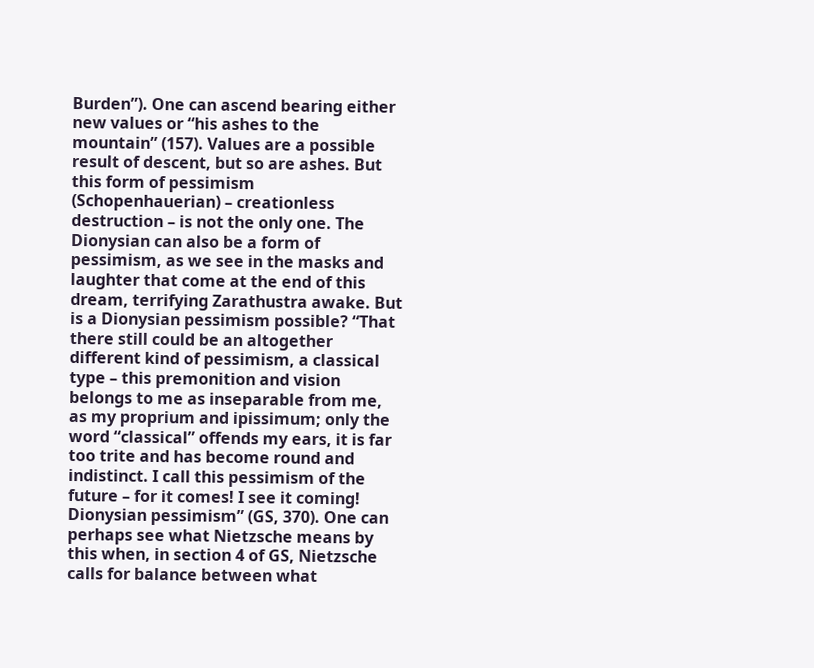Burden”). One can ascend bearing either new values or “his ashes to the mountain” (157). Values are a possible result of descent, but so are ashes. But this form of pessimism (Schopenhauerian) – creationless destruction – is not the only one. The Dionysian can also be a form of pessimism, as we see in the masks and laughter that come at the end of this dream, terrifying Zarathustra awake. But is a Dionysian pessimism possible? “That there still could be an altogether different kind of pessimism, a classical type – this premonition and vision belongs to me as inseparable from me, as my proprium and ipissimum; only the word “classical” offends my ears, it is far too trite and has become round and indistinct. I call this pessimism of the future – for it comes! I see it coming! Dionysian pessimism” (GS, 370). One can perhaps see what Nietzsche means by this when, in section 4 of GS, Nietzsche calls for balance between what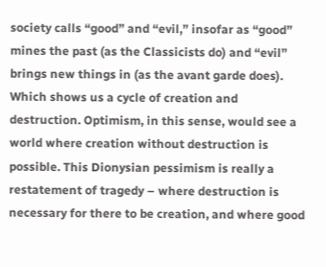society calls “good” and “evil,” insofar as “good” mines the past (as the Classicists do) and “evil” brings new things in (as the avant garde does). Which shows us a cycle of creation and destruction. Optimism, in this sense, would see a world where creation without destruction is possible. This Dionysian pessimism is really a restatement of tragedy – where destruction is necessary for there to be creation, and where good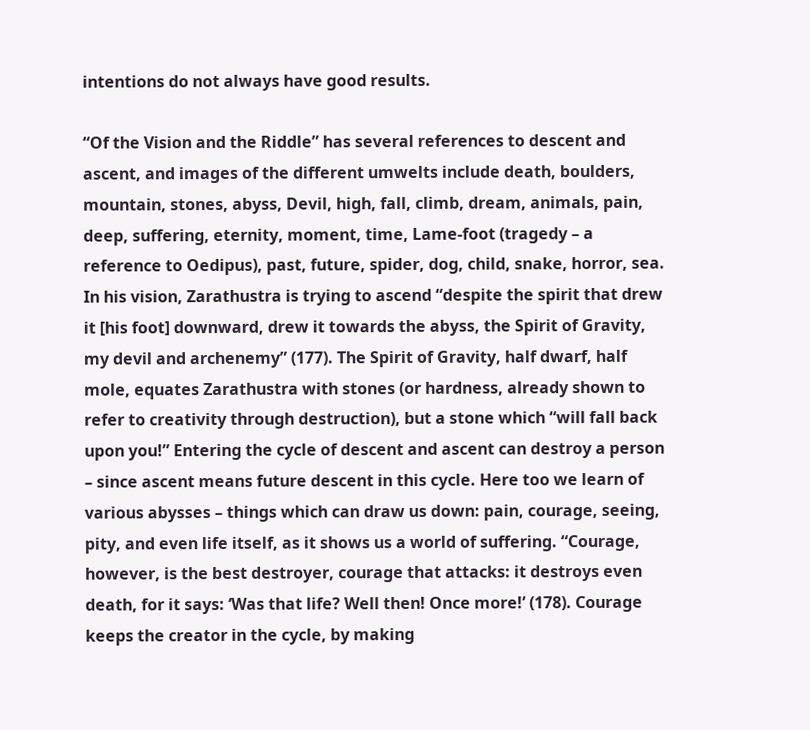intentions do not always have good results.

“Of the Vision and the Riddle” has several references to descent and ascent, and images of the different umwelts include death, boulders, mountain, stones, abyss, Devil, high, fall, climb, dream, animals, pain, deep, suffering, eternity, moment, time, Lame-foot (tragedy – a reference to Oedipus), past, future, spider, dog, child, snake, horror, sea. In his vision, Zarathustra is trying to ascend “despite the spirit that drew it [his foot] downward, drew it towards the abyss, the Spirit of Gravity, my devil and archenemy” (177). The Spirit of Gravity, half dwarf, half mole, equates Zarathustra with stones (or hardness, already shown to refer to creativity through destruction), but a stone which “will fall back upon you!” Entering the cycle of descent and ascent can destroy a person – since ascent means future descent in this cycle. Here too we learn of various abysses – things which can draw us down: pain, courage, seeing, pity, and even life itself, as it shows us a world of suffering. “Courage, however, is the best destroyer, courage that attacks: it destroys even death, for it says: ‘Was that life? Well then! Once more!’ (178). Courage keeps the creator in the cycle, by making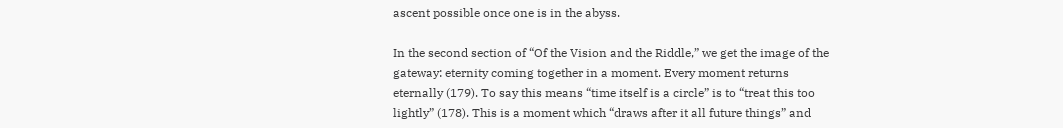ascent possible once one is in the abyss.

In the second section of “Of the Vision and the Riddle,” we get the image of the gateway: eternity coming together in a moment. Every moment returns eternally (179). To say this means “time itself is a circle” is to “treat this too lightly” (178). This is a moment which “draws after it all future things” and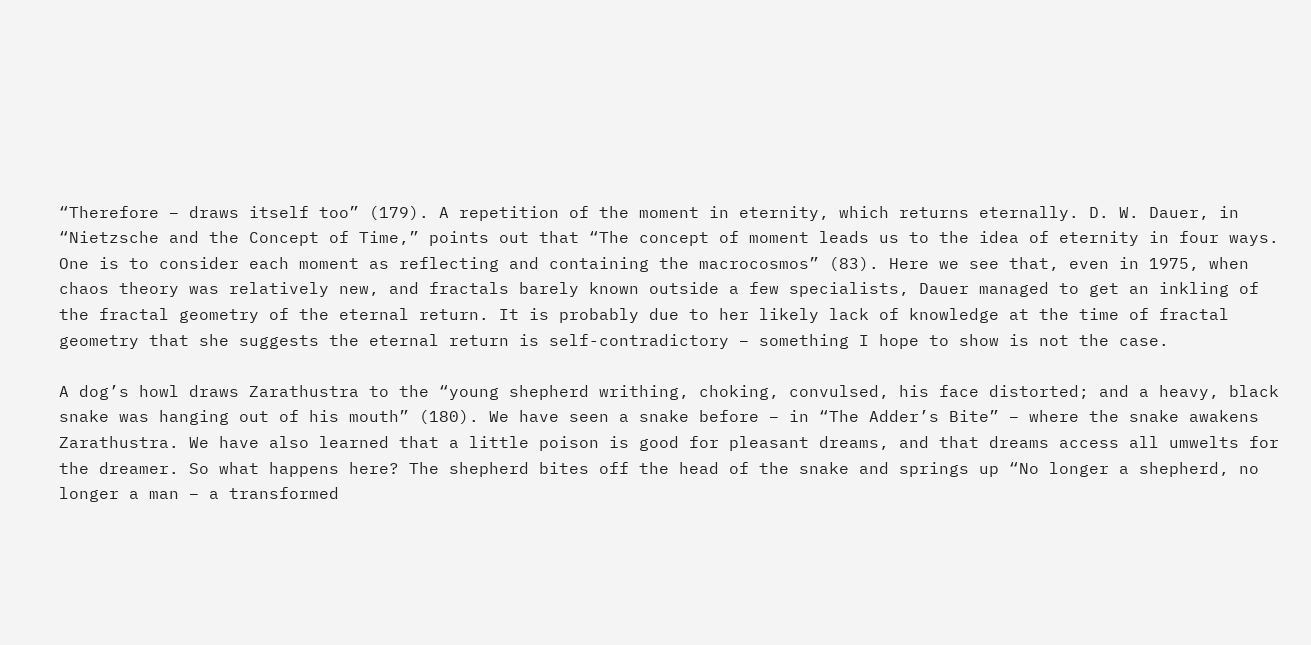“Therefore – draws itself too” (179). A repetition of the moment in eternity, which returns eternally. D. W. Dauer, in “Nietzsche and the Concept of Time,” points out that “The concept of moment leads us to the idea of eternity in four ways. One is to consider each moment as reflecting and containing the macrocosmos” (83). Here we see that, even in 1975, when chaos theory was relatively new, and fractals barely known outside a few specialists, Dauer managed to get an inkling of the fractal geometry of the eternal return. It is probably due to her likely lack of knowledge at the time of fractal geometry that she suggests the eternal return is self-contradictory – something I hope to show is not the case.

A dog’s howl draws Zarathustra to the “young shepherd writhing, choking, convulsed, his face distorted; and a heavy, black snake was hanging out of his mouth” (180). We have seen a snake before – in “The Adder’s Bite” – where the snake awakens Zarathustra. We have also learned that a little poison is good for pleasant dreams, and that dreams access all umwelts for the dreamer. So what happens here? The shepherd bites off the head of the snake and springs up “No longer a shepherd, no longer a man – a transformed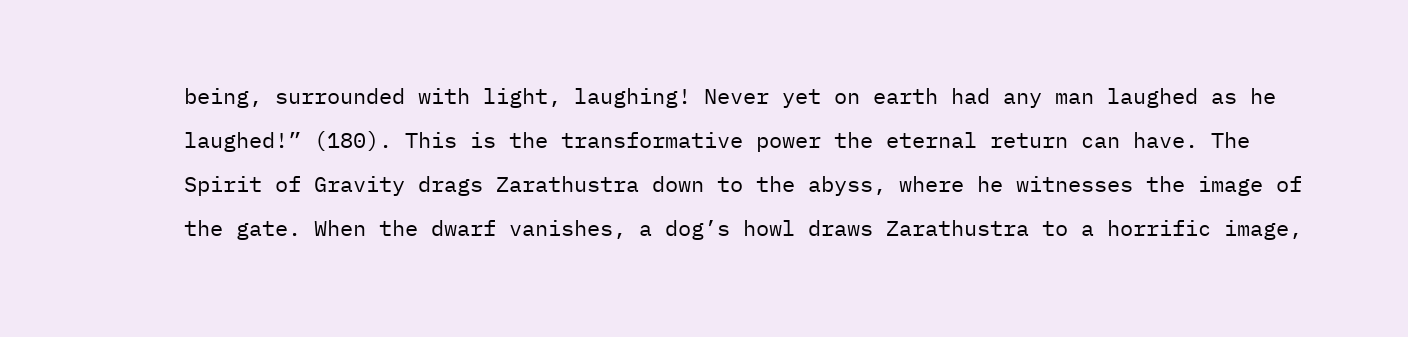being, surrounded with light, laughing! Never yet on earth had any man laughed as he laughed!” (180). This is the transformative power the eternal return can have. The Spirit of Gravity drags Zarathustra down to the abyss, where he witnesses the image of the gate. When the dwarf vanishes, a dog’s howl draws Zarathustra to a horrific image,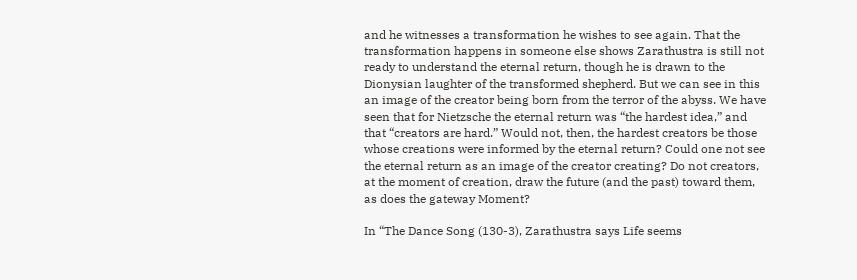and he witnesses a transformation he wishes to see again. That the transformation happens in someone else shows Zarathustra is still not ready to understand the eternal return, though he is drawn to the Dionysian laughter of the transformed shepherd. But we can see in this an image of the creator being born from the terror of the abyss. We have seen that for Nietzsche the eternal return was “the hardest idea,” and that “creators are hard.” Would not, then, the hardest creators be those whose creations were informed by the eternal return? Could one not see the eternal return as an image of the creator creating? Do not creators, at the moment of creation, draw the future (and the past) toward them, as does the gateway Moment?

In “The Dance Song (130-3), Zarathustra says Life seems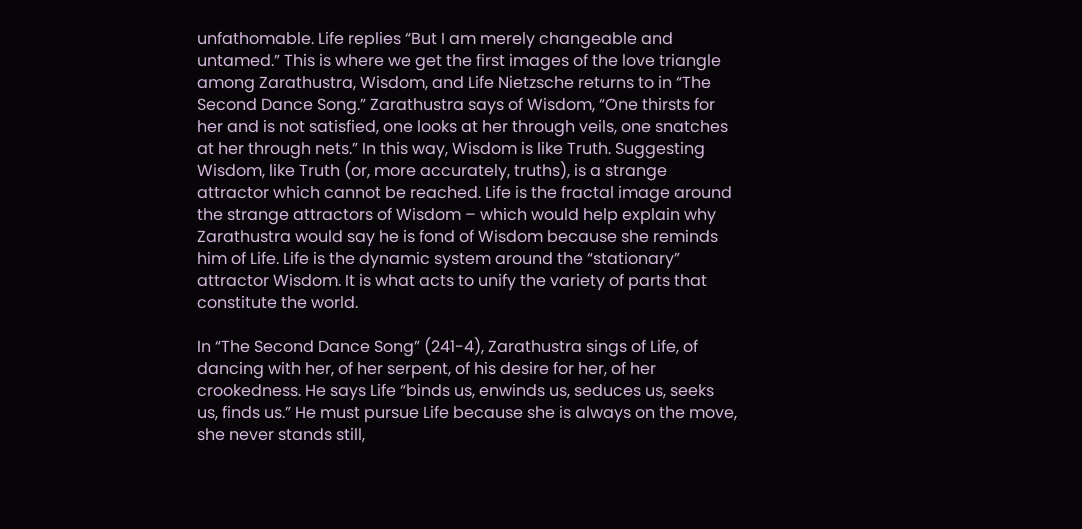unfathomable. Life replies “But I am merely changeable and untamed.” This is where we get the first images of the love triangle among Zarathustra, Wisdom, and Life Nietzsche returns to in “The Second Dance Song.” Zarathustra says of Wisdom, “One thirsts for her and is not satisfied, one looks at her through veils, one snatches at her through nets.” In this way, Wisdom is like Truth. Suggesting Wisdom, like Truth (or, more accurately, truths), is a strange attractor which cannot be reached. Life is the fractal image around the strange attractors of Wisdom – which would help explain why Zarathustra would say he is fond of Wisdom because she reminds him of Life. Life is the dynamic system around the “stationary” attractor Wisdom. It is what acts to unify the variety of parts that constitute the world.

In “The Second Dance Song” (241-4), Zarathustra sings of Life, of dancing with her, of her serpent, of his desire for her, of her crookedness. He says Life “binds us, enwinds us, seduces us, seeks us, finds us.” He must pursue Life because she is always on the move, she never stands still,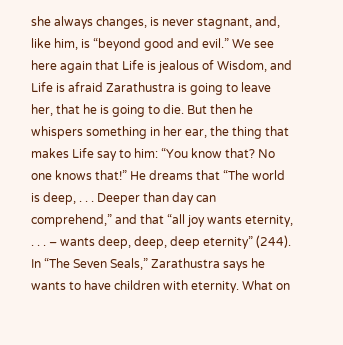she always changes, is never stagnant, and, like him, is “beyond good and evil.” We see here again that Life is jealous of Wisdom, and Life is afraid Zarathustra is going to leave her, that he is going to die. But then he whispers something in her ear, the thing that makes Life say to him: “You know that? No one knows that!” He dreams that “The world is deep, . . . Deeper than day can comprehend,” and that “all joy wants eternity, . . . – wants deep, deep, deep eternity” (244). In “The Seven Seals,” Zarathustra says he wants to have children with eternity. What on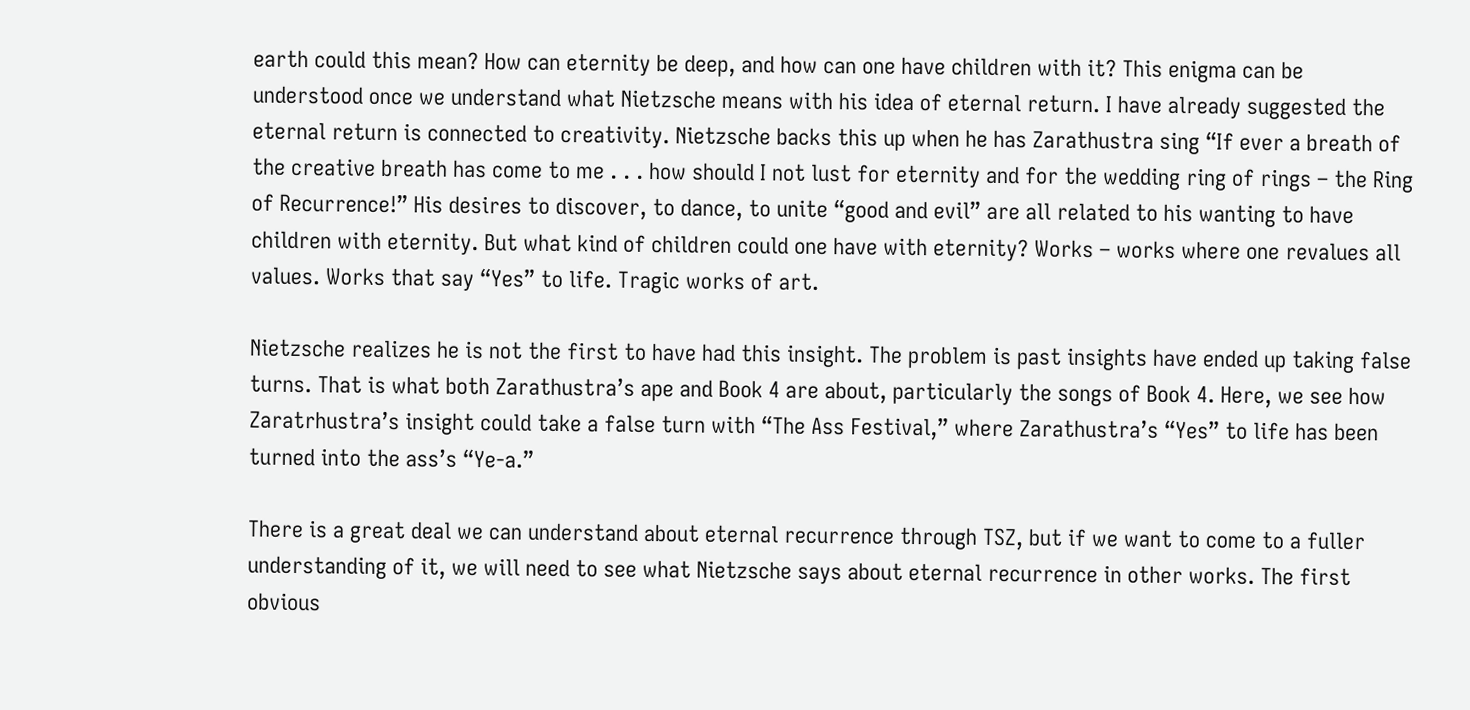earth could this mean? How can eternity be deep, and how can one have children with it? This enigma can be understood once we understand what Nietzsche means with his idea of eternal return. I have already suggested the eternal return is connected to creativity. Nietzsche backs this up when he has Zarathustra sing “If ever a breath of the creative breath has come to me . . . how should I not lust for eternity and for the wedding ring of rings – the Ring of Recurrence!” His desires to discover, to dance, to unite “good and evil” are all related to his wanting to have children with eternity. But what kind of children could one have with eternity? Works – works where one revalues all values. Works that say “Yes” to life. Tragic works of art.

Nietzsche realizes he is not the first to have had this insight. The problem is past insights have ended up taking false turns. That is what both Zarathustra’s ape and Book 4 are about, particularly the songs of Book 4. Here, we see how Zaratrhustra’s insight could take a false turn with “The Ass Festival,” where Zarathustra’s “Yes” to life has been turned into the ass’s “Ye-a.”

There is a great deal we can understand about eternal recurrence through TSZ, but if we want to come to a fuller understanding of it, we will need to see what Nietzsche says about eternal recurrence in other works. The first obvious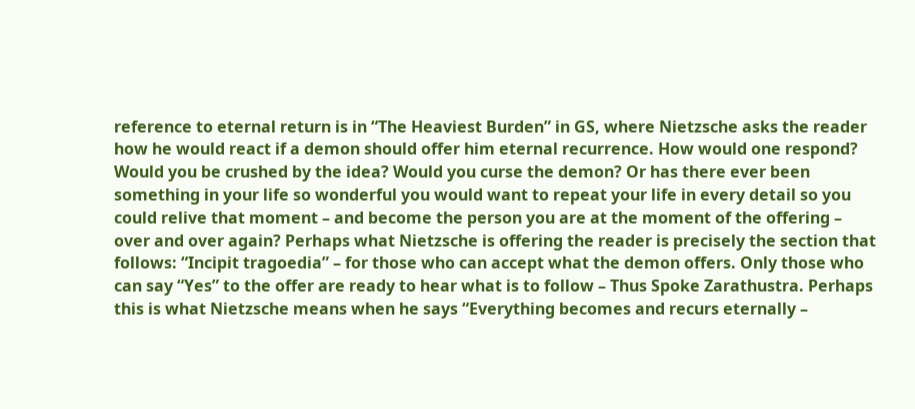reference to eternal return is in “The Heaviest Burden” in GS, where Nietzsche asks the reader how he would react if a demon should offer him eternal recurrence. How would one respond? Would you be crushed by the idea? Would you curse the demon? Or has there ever been something in your life so wonderful you would want to repeat your life in every detail so you could relive that moment – and become the person you are at the moment of the offering – over and over again? Perhaps what Nietzsche is offering the reader is precisely the section that follows: “Incipit tragoedia” – for those who can accept what the demon offers. Only those who can say “Yes” to the offer are ready to hear what is to follow – Thus Spoke Zarathustra. Perhaps this is what Nietzsche means when he says “Everything becomes and recurs eternally –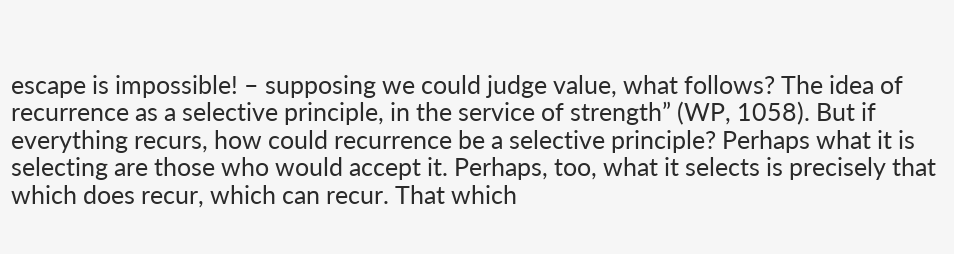escape is impossible! – supposing we could judge value, what follows? The idea of recurrence as a selective principle, in the service of strength” (WP, 1058). But if everything recurs, how could recurrence be a selective principle? Perhaps what it is selecting are those who would accept it. Perhaps, too, what it selects is precisely that which does recur, which can recur. That which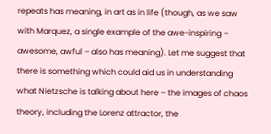repeats has meaning, in art as in life (though, as we saw with Marquez, a single example of the awe-inspiring – awesome, awful – also has meaning). Let me suggest that there is something which could aid us in understanding what Nietzsche is talking about here – the images of chaos theory, including the Lorenz attractor, the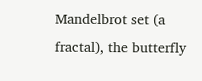Mandelbrot set (a fractal), the butterfly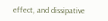effect, and dissipative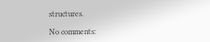structures.

No comments: